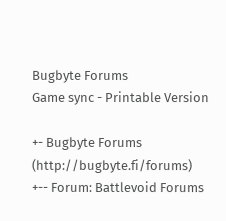Bugbyte Forums
Game sync - Printable Version

+- Bugbyte Forums (http://bugbyte.fi/forums)
+-- Forum: Battlevoid Forums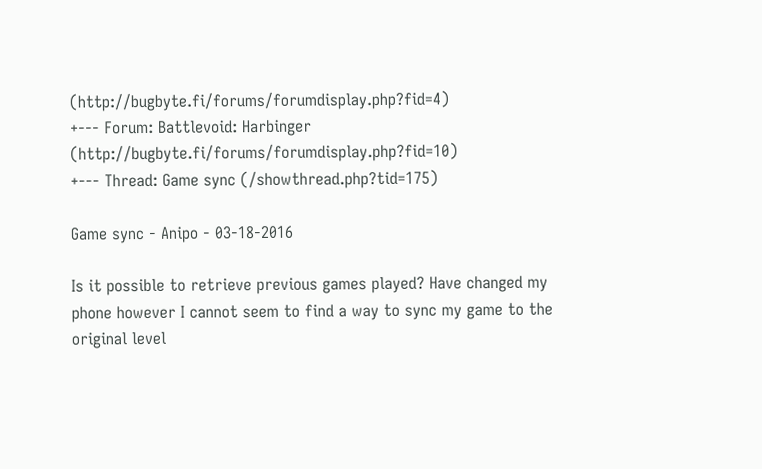(http://bugbyte.fi/forums/forumdisplay.php?fid=4)
+--- Forum: Battlevoid: Harbinger (http://bugbyte.fi/forums/forumdisplay.php?fid=10)
+--- Thread: Game sync (/showthread.php?tid=175)

Game sync - Anipo - 03-18-2016

Is it possible to retrieve previous games played? Have changed my phone however I cannot seem to find a way to sync my game to the original level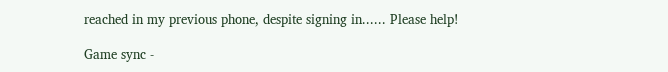reached in my previous phone, despite signing in...... Please help!

Game sync -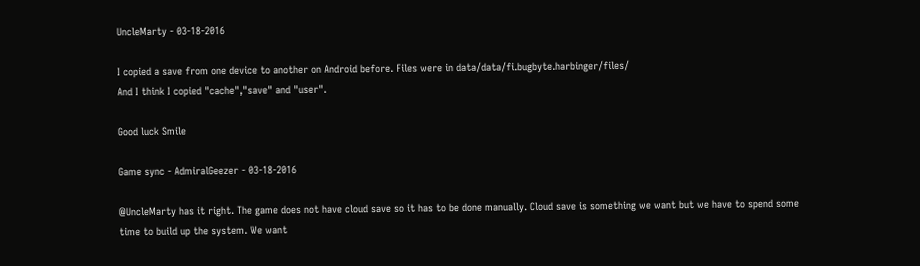UncleMarty - 03-18-2016

I copied a save from one device to another on Android before. Files were in data/data/fi.bugbyte.harbinger/files/
And I think I copied "cache","save" and "user".

Good luck Smile

Game sync - AdmiralGeezer - 03-18-2016

@UncleMarty has it right. The game does not have cloud save so it has to be done manually. Cloud save is something we want but we have to spend some time to build up the system. We want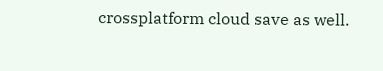crossplatform cloud save as well.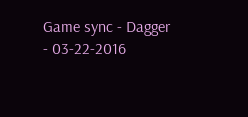Game sync - Dagger - 03-22-2016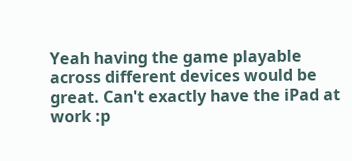Yeah having the game playable across different devices would be great. Can't exactly have the iPad at work :p